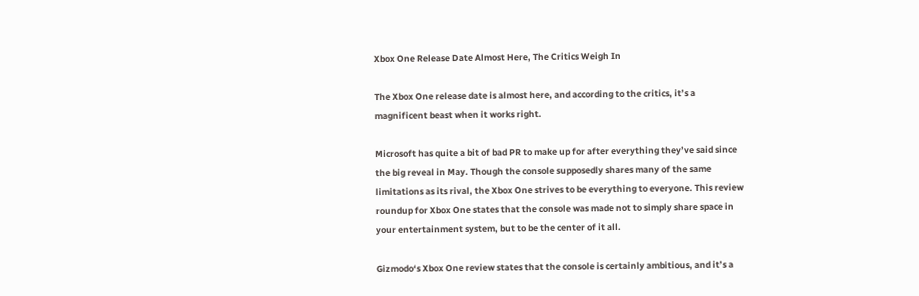Xbox One Release Date Almost Here, The Critics Weigh In

The Xbox One release date is almost here, and according to the critics, it’s a magnificent beast when it works right.

Microsoft has quite a bit of bad PR to make up for after everything they’ve said since the big reveal in May. Though the console supposedly shares many of the same limitations as its rival, the Xbox One strives to be everything to everyone. This review roundup for Xbox One states that the console was made not to simply share space in your entertainment system, but to be the center of it all.

Gizmodo‘s Xbox One review states that the console is certainly ambitious, and it’s a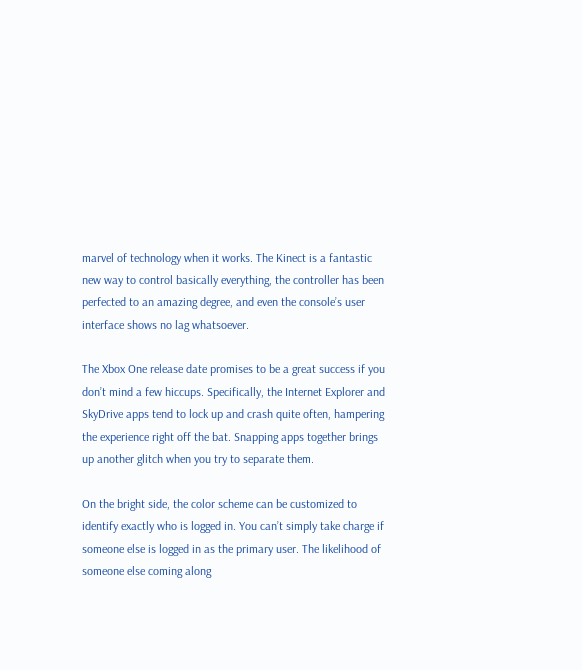marvel of technology when it works. The Kinect is a fantastic new way to control basically everything, the controller has been perfected to an amazing degree, and even the console’s user interface shows no lag whatsoever.

The Xbox One release date promises to be a great success if you don’t mind a few hiccups. Specifically, the Internet Explorer and SkyDrive apps tend to lock up and crash quite often, hampering the experience right off the bat. Snapping apps together brings up another glitch when you try to separate them.

On the bright side, the color scheme can be customized to identify exactly who is logged in. You can’t simply take charge if someone else is logged in as the primary user. The likelihood of someone else coming along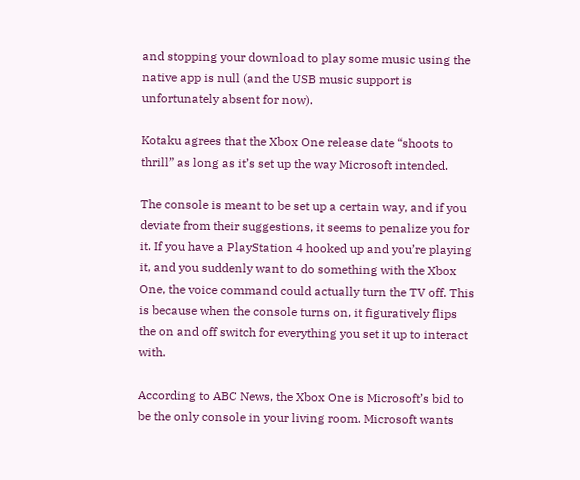and stopping your download to play some music using the native app is null (and the USB music support is unfortunately absent for now).

Kotaku agrees that the Xbox One release date “shoots to thrill” as long as it’s set up the way Microsoft intended.

The console is meant to be set up a certain way, and if you deviate from their suggestions, it seems to penalize you for it. If you have a PlayStation 4 hooked up and you’re playing it, and you suddenly want to do something with the Xbox One, the voice command could actually turn the TV off. This is because when the console turns on, it figuratively flips the on and off switch for everything you set it up to interact with.

According to ABC News, the Xbox One is Microsoft’s bid to be the only console in your living room. Microsoft wants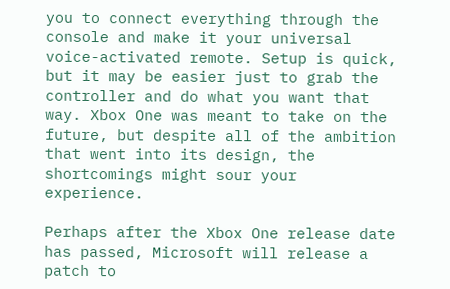you to connect everything through the console and make it your universal voice-activated remote. Setup is quick, but it may be easier just to grab the controller and do what you want that way. Xbox One was meant to take on the future, but despite all of the ambition that went into its design, the shortcomings might sour your experience.

Perhaps after the Xbox One release date has passed, Microsoft will release a patch to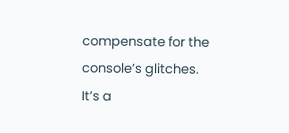compensate for the console’s glitches. It’s a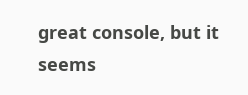great console, but it seems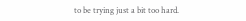to be trying just a bit too hard.